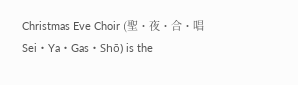Christmas Eve Choir (聖・夜・合・唱 Sei・Ya・Gas・Shō) is the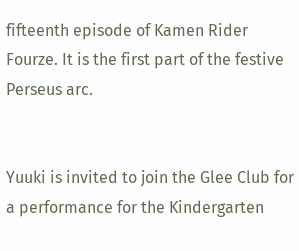fifteenth episode of Kamen Rider Fourze. It is the first part of the festive Perseus arc.


Yuuki is invited to join the Glee Club for a performance for the Kindergarten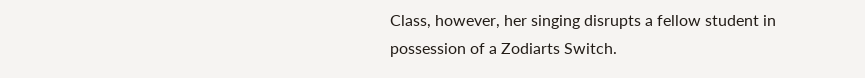Class, however, her singing disrupts a fellow student in possession of a Zodiarts Switch.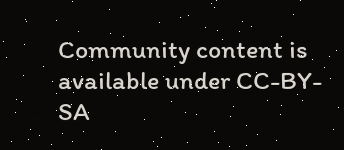Community content is available under CC-BY-SA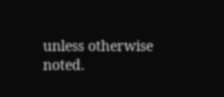unless otherwise noted.